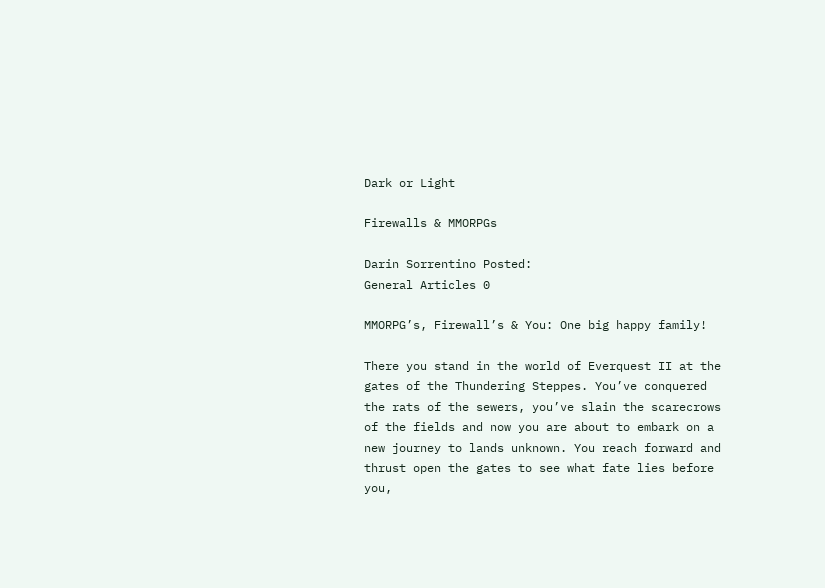Dark or Light

Firewalls & MMORPGs

Darin Sorrentino Posted:
General Articles 0

MMORPG’s, Firewall’s & You: One big happy family!

There you stand in the world of Everquest II at the gates of the Thundering Steppes. You’ve conquered the rats of the sewers, you’ve slain the scarecrows of the fields and now you are about to embark on a new journey to lands unknown. You reach forward and thrust open the gates to see what fate lies before you,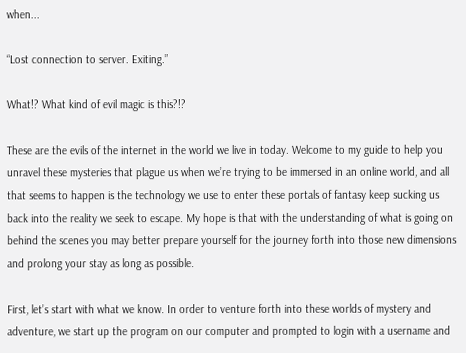when...

“Lost connection to server. Exiting.”

What!? What kind of evil magic is this?!?

These are the evils of the internet in the world we live in today. Welcome to my guide to help you unravel these mysteries that plague us when we’re trying to be immersed in an online world, and all that seems to happen is the technology we use to enter these portals of fantasy keep sucking us back into the reality we seek to escape. My hope is that with the understanding of what is going on behind the scenes you may better prepare yourself for the journey forth into those new dimensions and prolong your stay as long as possible.

First, let’s start with what we know. In order to venture forth into these worlds of mystery and adventure, we start up the program on our computer and prompted to login with a username and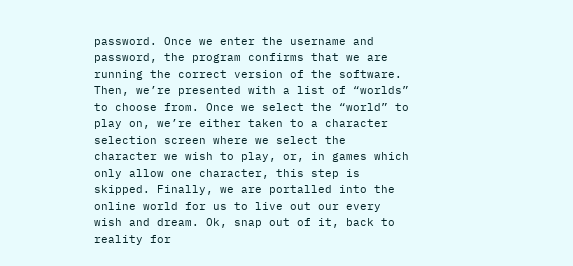password. Once we enter the username and password, the program confirms that we are running the correct version of the software. Then, we’re presented with a list of “worlds” to choose from. Once we select the “world” to play on, we’re either taken to a character selection screen where we select the character we wish to play, or, in games which only allow one character, this step is skipped. Finally, we are portalled into the online world for us to live out our every wish and dream. Ok, snap out of it, back to reality for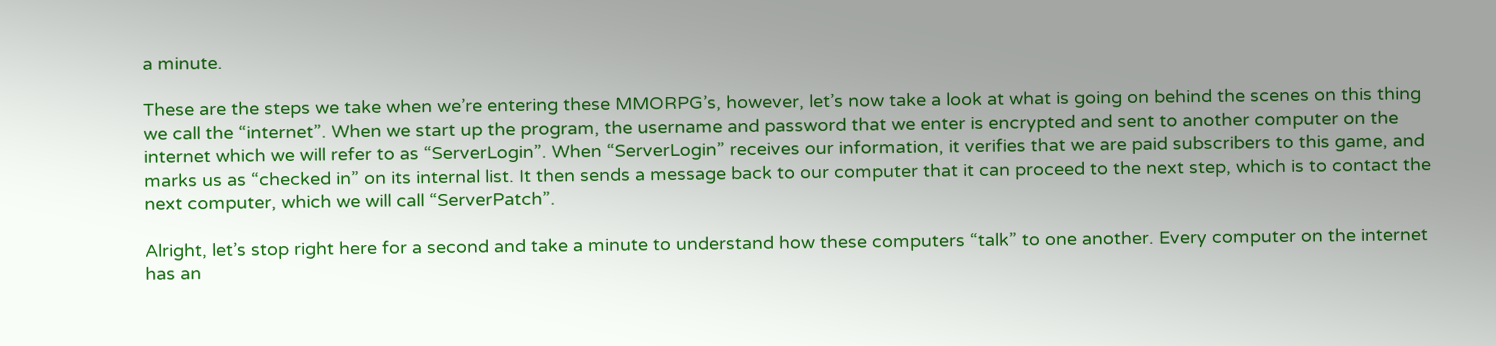a minute.

These are the steps we take when we’re entering these MMORPG’s, however, let’s now take a look at what is going on behind the scenes on this thing we call the “internet”. When we start up the program, the username and password that we enter is encrypted and sent to another computer on the internet which we will refer to as “ServerLogin”. When “ServerLogin” receives our information, it verifies that we are paid subscribers to this game, and marks us as “checked in” on its internal list. It then sends a message back to our computer that it can proceed to the next step, which is to contact the next computer, which we will call “ServerPatch”.

Alright, let’s stop right here for a second and take a minute to understand how these computers “talk” to one another. Every computer on the internet has an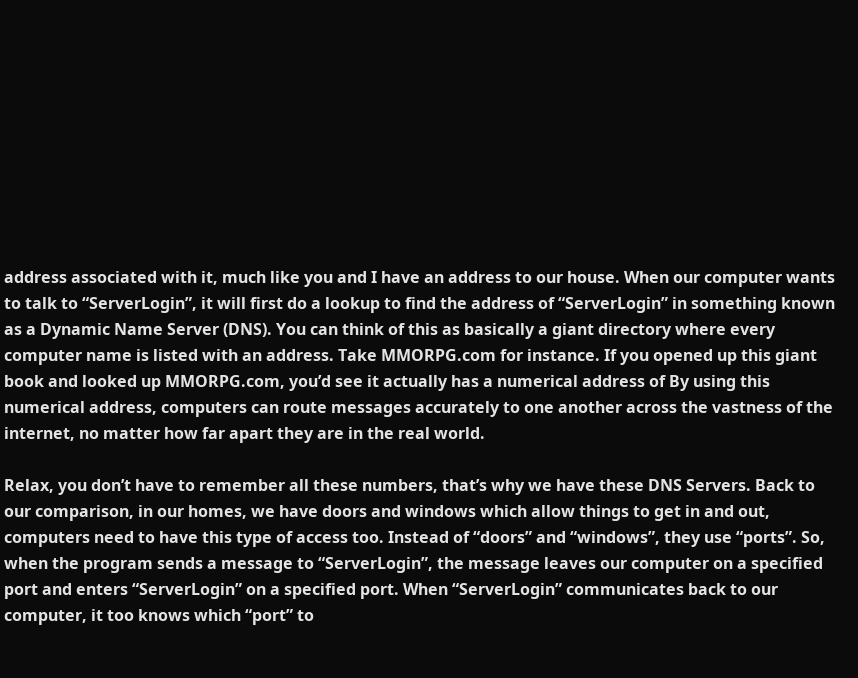address associated with it, much like you and I have an address to our house. When our computer wants to talk to “ServerLogin”, it will first do a lookup to find the address of “ServerLogin” in something known as a Dynamic Name Server (DNS). You can think of this as basically a giant directory where every computer name is listed with an address. Take MMORPG.com for instance. If you opened up this giant book and looked up MMORPG.com, you’d see it actually has a numerical address of By using this numerical address, computers can route messages accurately to one another across the vastness of the internet, no matter how far apart they are in the real world.

Relax, you don’t have to remember all these numbers, that’s why we have these DNS Servers. Back to our comparison, in our homes, we have doors and windows which allow things to get in and out, computers need to have this type of access too. Instead of “doors” and “windows”, they use “ports”. So, when the program sends a message to “ServerLogin”, the message leaves our computer on a specified port and enters “ServerLogin” on a specified port. When “ServerLogin” communicates back to our computer, it too knows which “port” to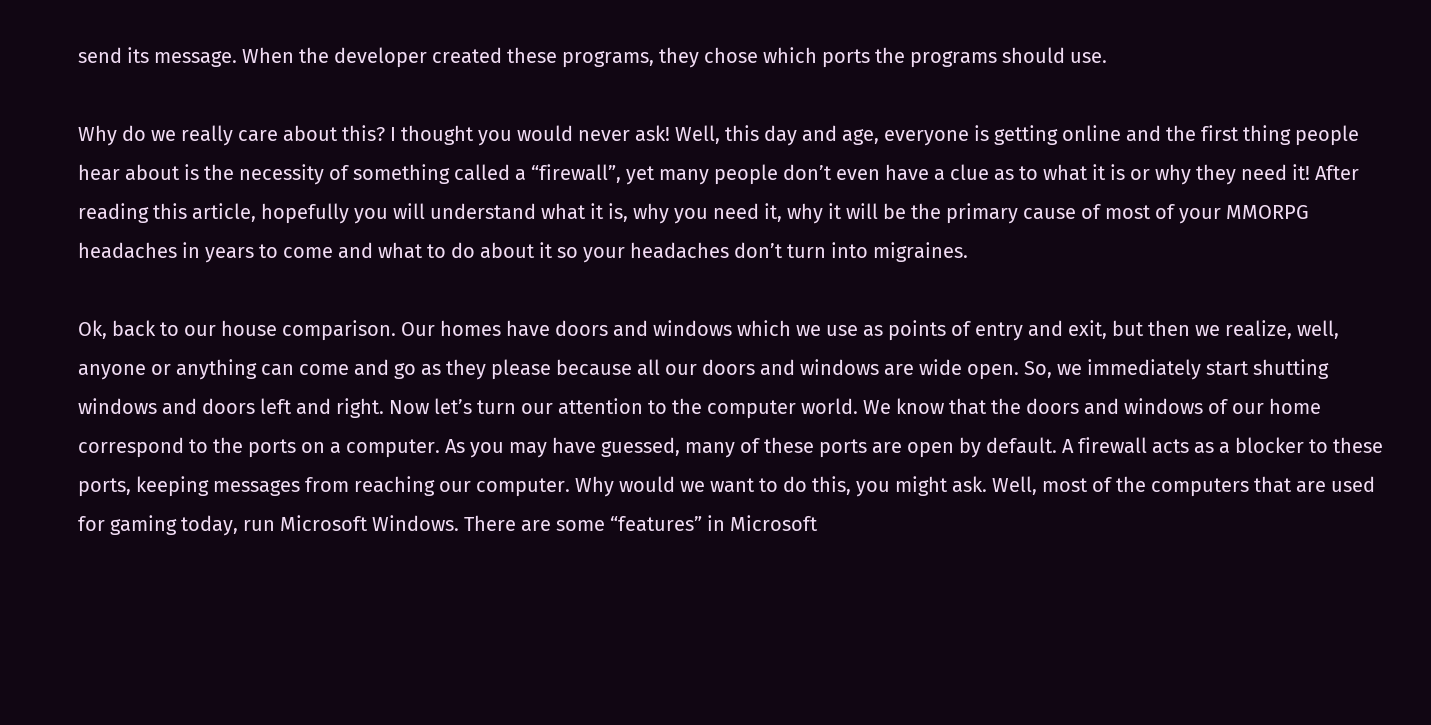send its message. When the developer created these programs, they chose which ports the programs should use.

Why do we really care about this? I thought you would never ask! Well, this day and age, everyone is getting online and the first thing people hear about is the necessity of something called a “firewall”, yet many people don’t even have a clue as to what it is or why they need it! After reading this article, hopefully you will understand what it is, why you need it, why it will be the primary cause of most of your MMORPG headaches in years to come and what to do about it so your headaches don’t turn into migraines.

Ok, back to our house comparison. Our homes have doors and windows which we use as points of entry and exit, but then we realize, well, anyone or anything can come and go as they please because all our doors and windows are wide open. So, we immediately start shutting windows and doors left and right. Now let’s turn our attention to the computer world. We know that the doors and windows of our home correspond to the ports on a computer. As you may have guessed, many of these ports are open by default. A firewall acts as a blocker to these ports, keeping messages from reaching our computer. Why would we want to do this, you might ask. Well, most of the computers that are used for gaming today, run Microsoft Windows. There are some “features” in Microsoft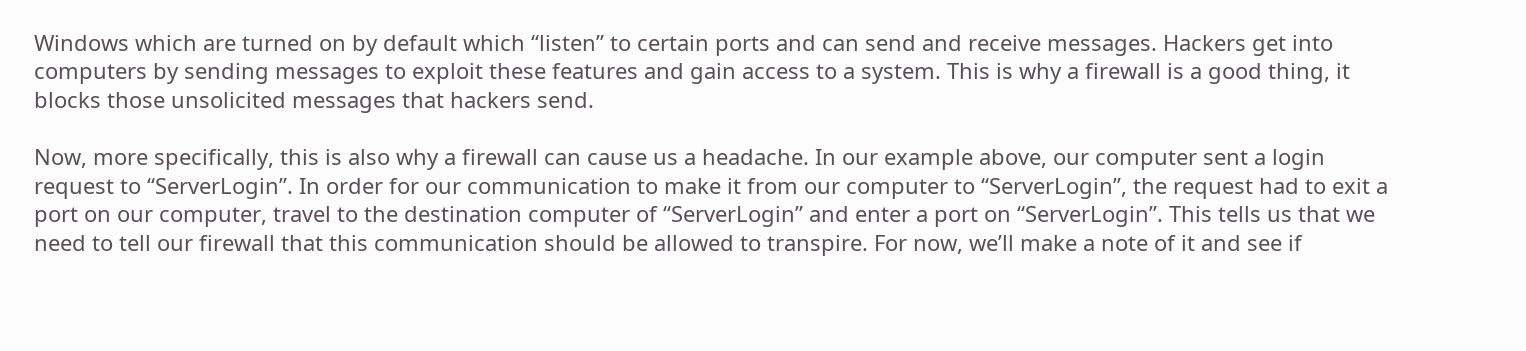Windows which are turned on by default which “listen” to certain ports and can send and receive messages. Hackers get into computers by sending messages to exploit these features and gain access to a system. This is why a firewall is a good thing, it blocks those unsolicited messages that hackers send.

Now, more specifically, this is also why a firewall can cause us a headache. In our example above, our computer sent a login request to “ServerLogin”. In order for our communication to make it from our computer to “ServerLogin”, the request had to exit a port on our computer, travel to the destination computer of “ServerLogin” and enter a port on “ServerLogin”. This tells us that we need to tell our firewall that this communication should be allowed to transpire. For now, we’ll make a note of it and see if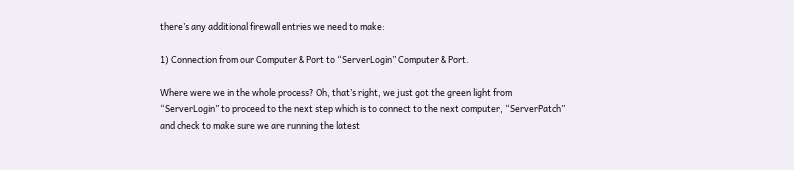there’s any additional firewall entries we need to make:

1) Connection from our Computer & Port to “ServerLogin” Computer & Port.

Where were we in the whole process? Oh, that’s right, we just got the green light from “ServerLogin” to proceed to the next step which is to connect to the next computer, “ServerPatch” and check to make sure we are running the latest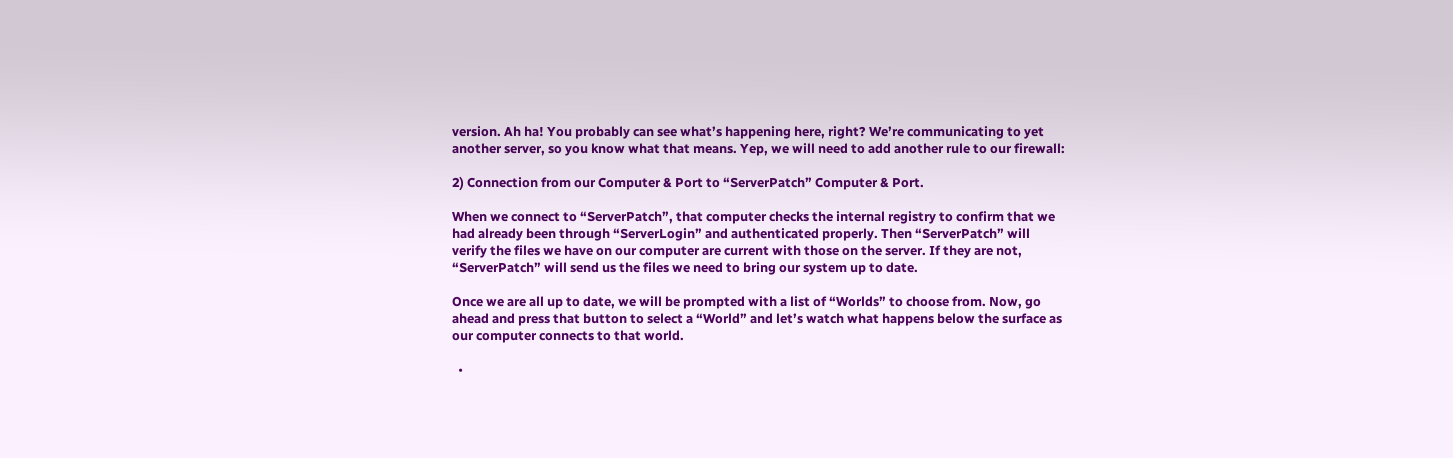version. Ah ha! You probably can see what’s happening here, right? We’re communicating to yet another server, so you know what that means. Yep, we will need to add another rule to our firewall:

2) Connection from our Computer & Port to “ServerPatch” Computer & Port.

When we connect to “ServerPatch”, that computer checks the internal registry to confirm that we had already been through “ServerLogin” and authenticated properly. Then “ServerPatch” will verify the files we have on our computer are current with those on the server. If they are not, “ServerPatch” will send us the files we need to bring our system up to date.

Once we are all up to date, we will be prompted with a list of “Worlds” to choose from. Now, go ahead and press that button to select a “World” and let’s watch what happens below the surface as our computer connects to that world.

  •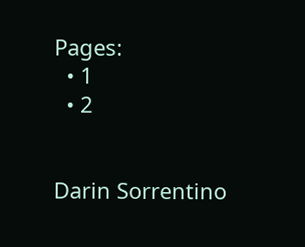Pages:
  • 1
  • 2


Darin Sorrentino